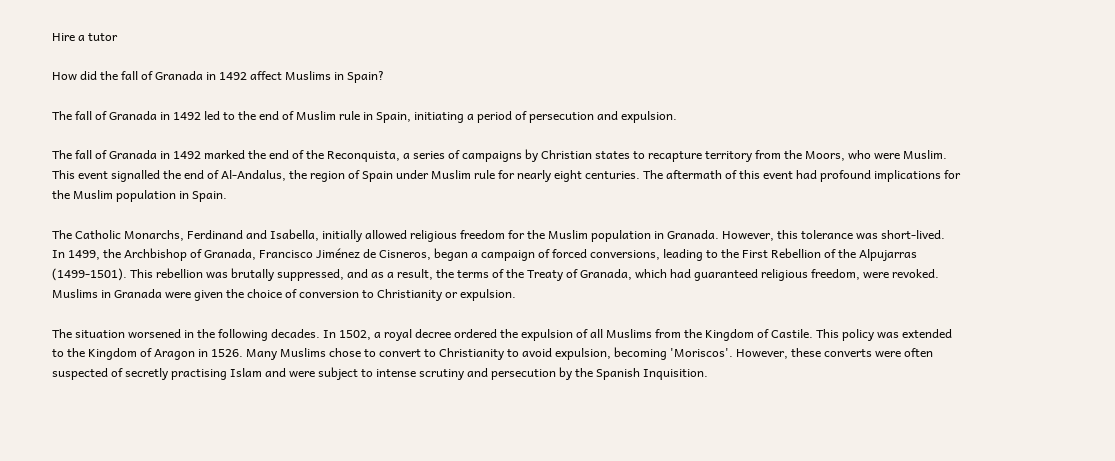Hire a tutor

How did the fall of Granada in 1492 affect Muslims in Spain?

The fall of Granada in 1492 led to the end of Muslim rule in Spain, initiating a period of persecution and expulsion.

The fall of Granada in 1492 marked the end of the Reconquista, a series of campaigns by Christian states to recapture territory from the Moors, who were Muslim. This event signalled the end of Al-Andalus, the region of Spain under Muslim rule for nearly eight centuries. The aftermath of this event had profound implications for the Muslim population in Spain.

The Catholic Monarchs, Ferdinand and Isabella, initially allowed religious freedom for the Muslim population in Granada. However, this tolerance was short-lived. In 1499, the Archbishop of Granada, Francisco Jiménez de Cisneros, began a campaign of forced conversions, leading to the First Rebellion of the Alpujarras (1499-1501). This rebellion was brutally suppressed, and as a result, the terms of the Treaty of Granada, which had guaranteed religious freedom, were revoked. Muslims in Granada were given the choice of conversion to Christianity or expulsion.

The situation worsened in the following decades. In 1502, a royal decree ordered the expulsion of all Muslims from the Kingdom of Castile. This policy was extended to the Kingdom of Aragon in 1526. Many Muslims chose to convert to Christianity to avoid expulsion, becoming 'Moriscos'. However, these converts were often suspected of secretly practising Islam and were subject to intense scrutiny and persecution by the Spanish Inquisition.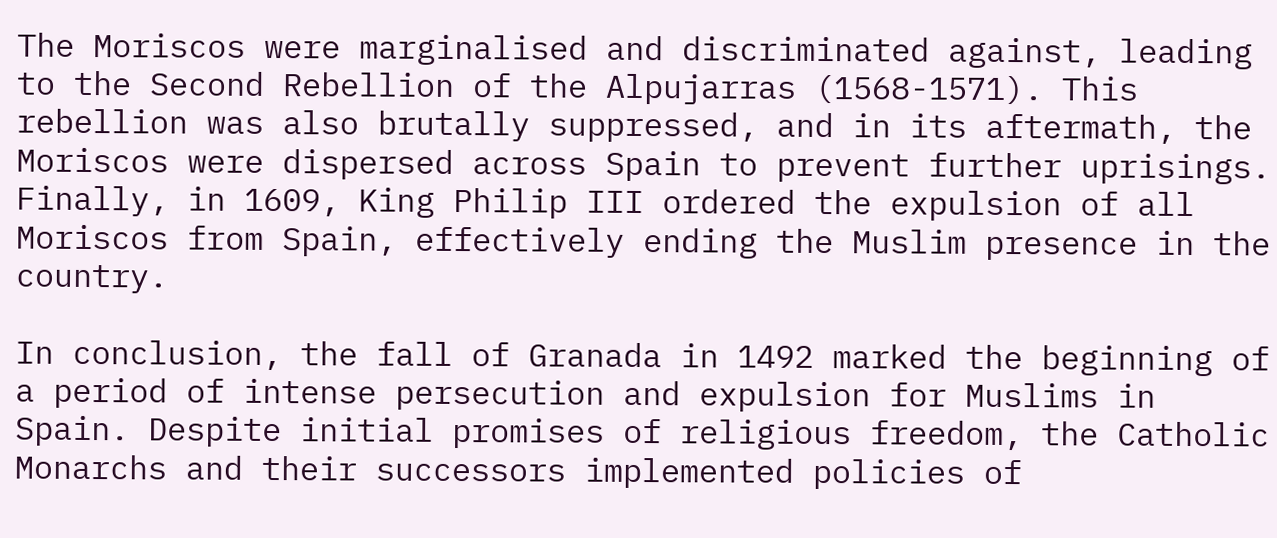The Moriscos were marginalised and discriminated against, leading to the Second Rebellion of the Alpujarras (1568-1571). This rebellion was also brutally suppressed, and in its aftermath, the Moriscos were dispersed across Spain to prevent further uprisings. Finally, in 1609, King Philip III ordered the expulsion of all Moriscos from Spain, effectively ending the Muslim presence in the country.

In conclusion, the fall of Granada in 1492 marked the beginning of a period of intense persecution and expulsion for Muslims in Spain. Despite initial promises of religious freedom, the Catholic Monarchs and their successors implemented policies of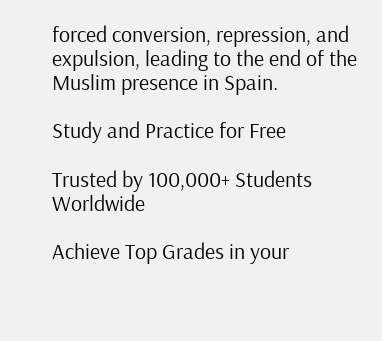forced conversion, repression, and expulsion, leading to the end of the Muslim presence in Spain.

Study and Practice for Free

Trusted by 100,000+ Students Worldwide

Achieve Top Grades in your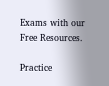Exams with our Free Resources.

Practice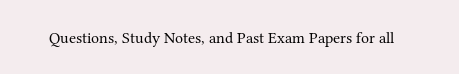Questions, Study Notes, and Past Exam Papers for all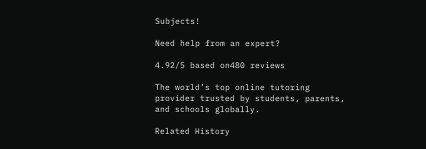Subjects!

Need help from an expert?

4.92/5 based on480 reviews

The world’s top online tutoring provider trusted by students, parents, and schools globally.

Related History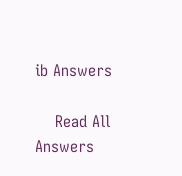ib Answers

    Read All Answers